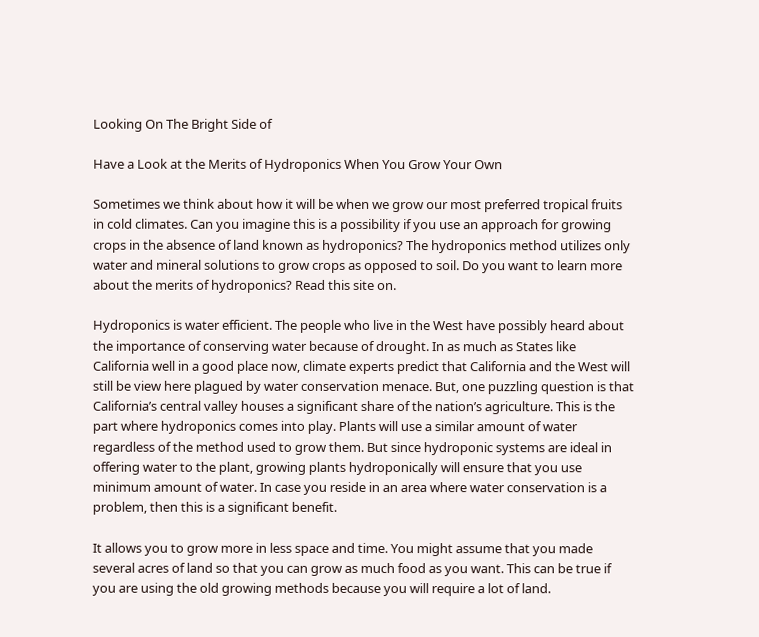Looking On The Bright Side of

Have a Look at the Merits of Hydroponics When You Grow Your Own

Sometimes we think about how it will be when we grow our most preferred tropical fruits in cold climates. Can you imagine this is a possibility if you use an approach for growing crops in the absence of land known as hydroponics? The hydroponics method utilizes only water and mineral solutions to grow crops as opposed to soil. Do you want to learn more about the merits of hydroponics? Read this site on.

Hydroponics is water efficient. The people who live in the West have possibly heard about the importance of conserving water because of drought. In as much as States like California well in a good place now, climate experts predict that California and the West will still be view here plagued by water conservation menace. But, one puzzling question is that California’s central valley houses a significant share of the nation’s agriculture. This is the part where hydroponics comes into play. Plants will use a similar amount of water regardless of the method used to grow them. But since hydroponic systems are ideal in offering water to the plant, growing plants hydroponically will ensure that you use minimum amount of water. In case you reside in an area where water conservation is a problem, then this is a significant benefit.

It allows you to grow more in less space and time. You might assume that you made several acres of land so that you can grow as much food as you want. This can be true if you are using the old growing methods because you will require a lot of land.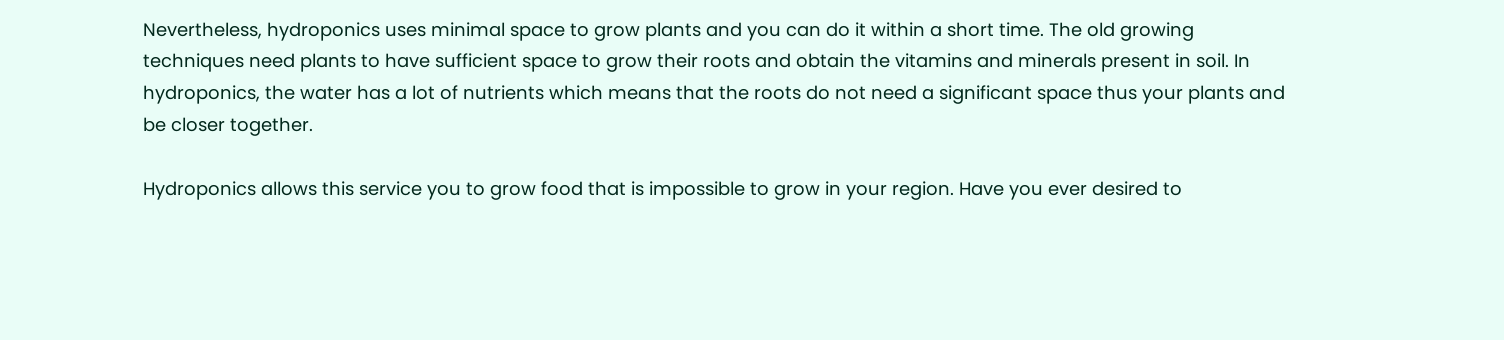Nevertheless, hydroponics uses minimal space to grow plants and you can do it within a short time. The old growing techniques need plants to have sufficient space to grow their roots and obtain the vitamins and minerals present in soil. In hydroponics, the water has a lot of nutrients which means that the roots do not need a significant space thus your plants and be closer together.

Hydroponics allows this service you to grow food that is impossible to grow in your region. Have you ever desired to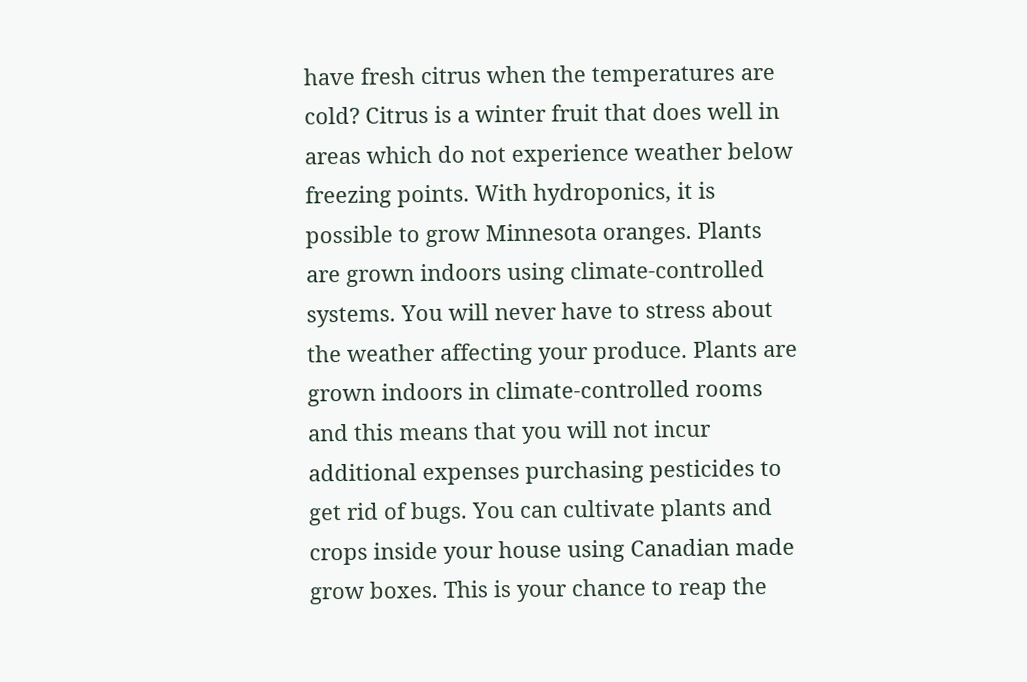have fresh citrus when the temperatures are cold? Citrus is a winter fruit that does well in areas which do not experience weather below freezing points. With hydroponics, it is possible to grow Minnesota oranges. Plants are grown indoors using climate-controlled systems. You will never have to stress about the weather affecting your produce. Plants are grown indoors in climate-controlled rooms and this means that you will not incur additional expenses purchasing pesticides to get rid of bugs. You can cultivate plants and crops inside your house using Canadian made grow boxes. This is your chance to reap the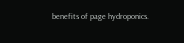benefits of page hydroponics.